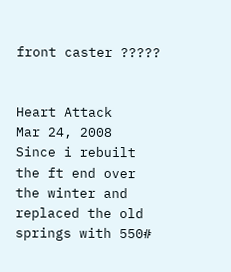front caster ?????


Heart Attack
Mar 24, 2008
Since i rebuilt the ft end over the winter and replaced the old springs with 550#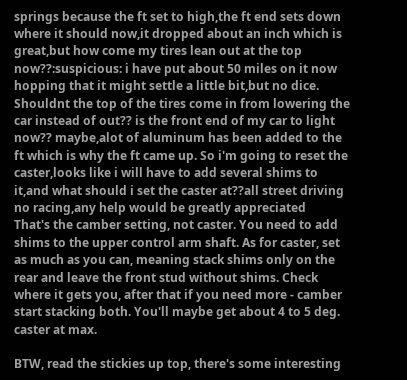springs because the ft set to high,the ft end sets down where it should now,it dropped about an inch which is great,but how come my tires lean out at the top now??:suspicious: i have put about 50 miles on it now hopping that it might settle a little bit,but no dice. Shouldnt the top of the tires come in from lowering the car instead of out?? is the front end of my car to light now?? maybe,alot of aluminum has been added to the ft which is why the ft came up. So i'm going to reset the caster,looks like i will have to add several shims to it,and what should i set the caster at??all street driving no racing,any help would be greatly appreciated
That's the camber setting, not caster. You need to add shims to the upper control arm shaft. As for caster, set as much as you can, meaning stack shims only on the rear and leave the front stud without shims. Check where it gets you, after that if you need more - camber start stacking both. You'll maybe get about 4 to 5 deg. caster at max.

BTW, read the stickies up top, there's some interesting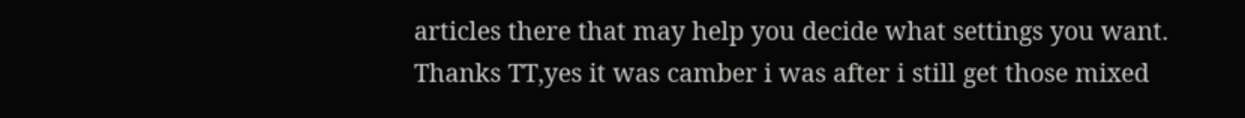articles there that may help you decide what settings you want.
Thanks TT,yes it was camber i was after i still get those mixed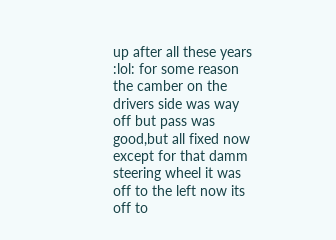up after all these years :lol: for some reason the camber on the drivers side was way off but pass was good,but all fixed now except for that damm steering wheel it was off to the left now its off to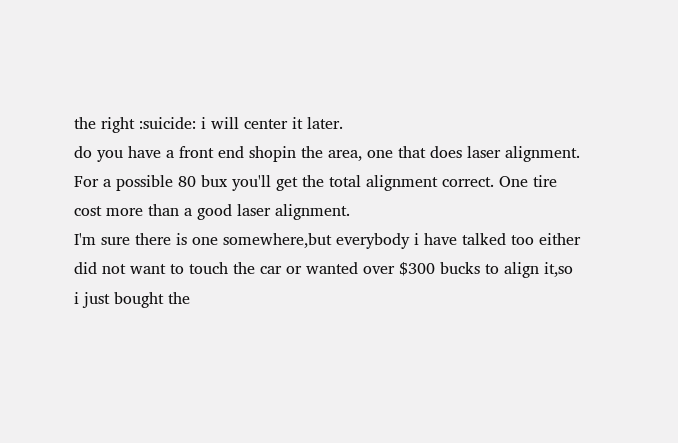the right :suicide: i will center it later.
do you have a front end shopin the area, one that does laser alignment. For a possible 80 bux you'll get the total alignment correct. One tire cost more than a good laser alignment.
I'm sure there is one somewhere,but everybody i have talked too either did not want to touch the car or wanted over $300 bucks to align it,so i just bought the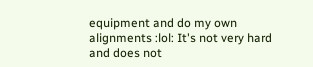equipment and do my own alignments :lol: It's not very hard and does not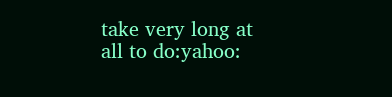take very long at all to do:yahoo: